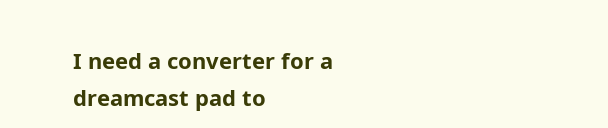I need a converter for a dreamcast pad to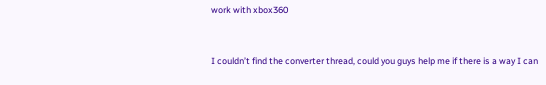work with xbox360


I couldn’t find the converter thread, could you guys help me if there is a way I can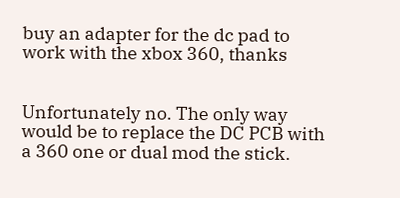buy an adapter for the dc pad to work with the xbox 360, thanks


Unfortunately no. The only way would be to replace the DC PCB with a 360 one or dual mod the stick.